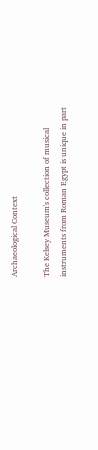Archaeological Context

The Kelsey Museum's collection of musical instruments from Roman Egypt is unique in part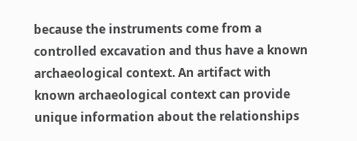because the instruments come from a controlled excavation and thus have a known archaeological context. An artifact with known archaeological context can provide unique information about the relationships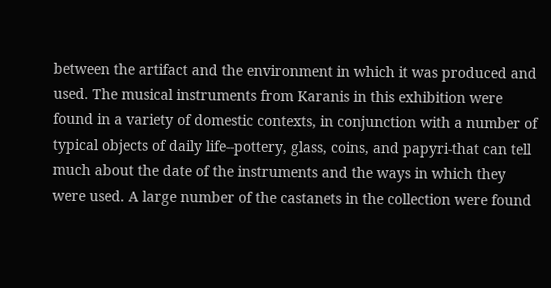between the artifact and the environment in which it was produced and used. The musical instruments from Karanis in this exhibition were found in a variety of domestic contexts, in conjunction with a number of typical objects of daily life--pottery, glass, coins, and papyri-that can tell much about the date of the instruments and the ways in which they were used. A large number of the castanets in the collection were found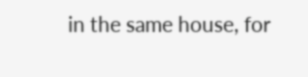in the same house, for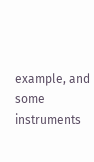example, and some instruments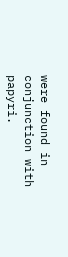were found in conjunction with papyri.